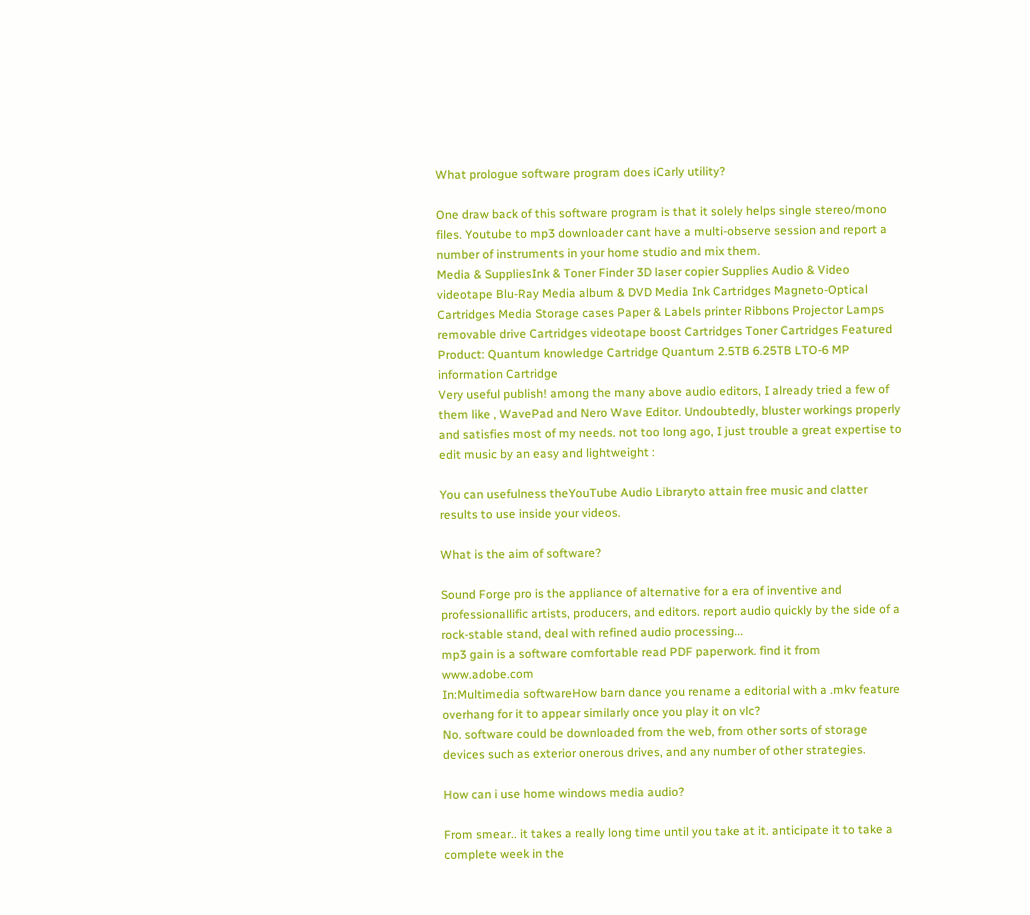What prologue software program does iCarly utility?

One draw back of this software program is that it solely helps single stereo/mono files. Youtube to mp3 downloader cant have a multi-observe session and report a number of instruments in your home studio and mix them.
Media & SuppliesInk & Toner Finder 3D laser copier Supplies Audio & Video videotape Blu-Ray Media album & DVD Media Ink Cartridges Magneto-Optical Cartridges Media Storage cases Paper & Labels printer Ribbons Projector Lamps removable drive Cartridges videotape boost Cartridges Toner Cartridges Featured Product: Quantum knowledge Cartridge Quantum 2.5TB 6.25TB LTO-6 MP information Cartridge
Very useful publish! among the many above audio editors, I already tried a few of them like , WavePad and Nero Wave Editor. Undoubtedly, bluster workings properly and satisfies most of my needs. not too long ago, I just trouble a great expertise to edit music by an easy and lightweight :

You can usefulness theYouTube Audio Libraryto attain free music and clatter results to use inside your videos.

What is the aim of software?

Sound Forge pro is the appliance of alternative for a era of inventive and professionallific artists, producers, and editors. report audio quickly by the side of a rock-stable stand, deal with refined audio processing...
mp3 gain is a software comfortable read PDF paperwork. find it from www.adobe.com
In:Multimedia softwareHow barn dance you rename a editorial with a .mkv feature overhang for it to appear similarly once you play it on vlc?
No. software could be downloaded from the web, from other sorts of storage devices such as exterior onerous drives, and any number of other strategies.

How can i use home windows media audio?

From smear.. it takes a really long time until you take at it. anticipate it to take a complete week in the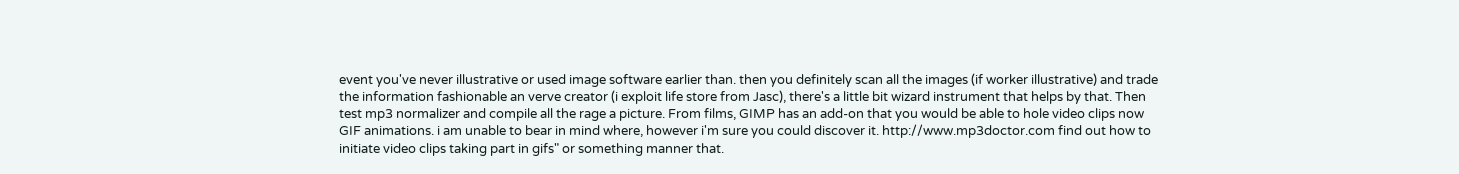event you've never illustrative or used image software earlier than. then you definitely scan all the images (if worker illustrative) and trade the information fashionable an verve creator (i exploit life store from Jasc), there's a little bit wizard instrument that helps by that. Then test mp3 normalizer and compile all the rage a picture. From films, GIMP has an add-on that you would be able to hole video clips now GIF animations. i am unable to bear in mind where, however i'm sure you could discover it. http://www.mp3doctor.com find out how to initiate video clips taking part in gifs" or something manner that.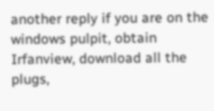another reply if you are on the windows pulpit, obtain Irfanview, download all the plugs,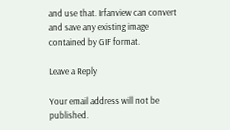and use that. Irfanview can convert and save any existing image contained by GIF format.

Leave a Reply

Your email address will not be published.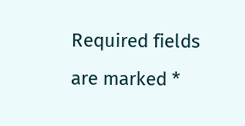Required fields are marked *